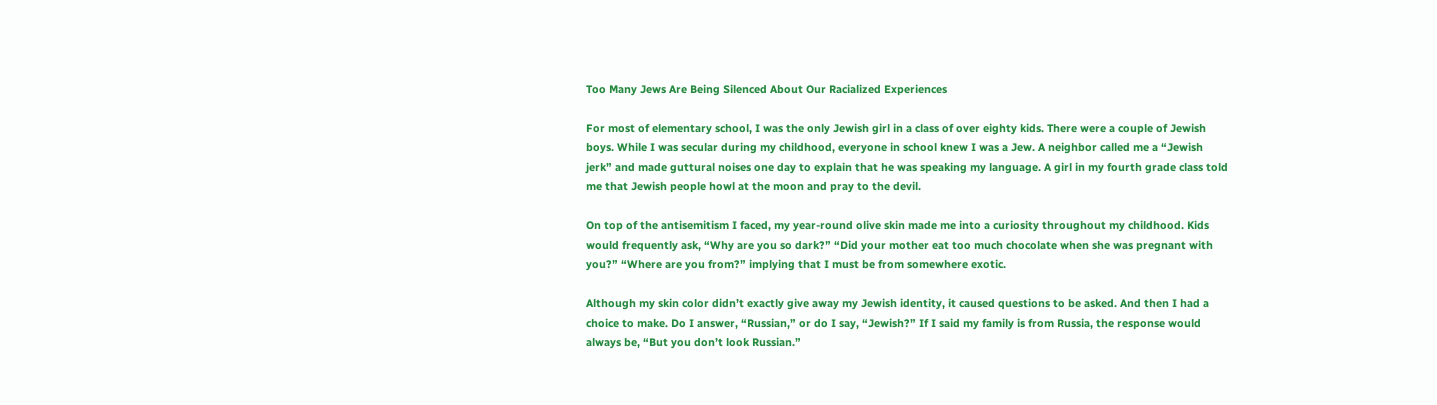Too Many Jews Are Being Silenced About Our Racialized Experiences

For most of elementary school, I was the only Jewish girl in a class of over eighty kids. There were a couple of Jewish boys. While I was secular during my childhood, everyone in school knew I was a Jew. A neighbor called me a “Jewish jerk” and made guttural noises one day to explain that he was speaking my language. A girl in my fourth grade class told me that Jewish people howl at the moon and pray to the devil.

On top of the antisemitism I faced, my year-round olive skin made me into a curiosity throughout my childhood. Kids would frequently ask, “Why are you so dark?” “Did your mother eat too much chocolate when she was pregnant with you?” “Where are you from?” implying that I must be from somewhere exotic.

Although my skin color didn’t exactly give away my Jewish identity, it caused questions to be asked. And then I had a choice to make. Do I answer, “Russian,” or do I say, “Jewish?” If I said my family is from Russia, the response would always be, “But you don’t look Russian.”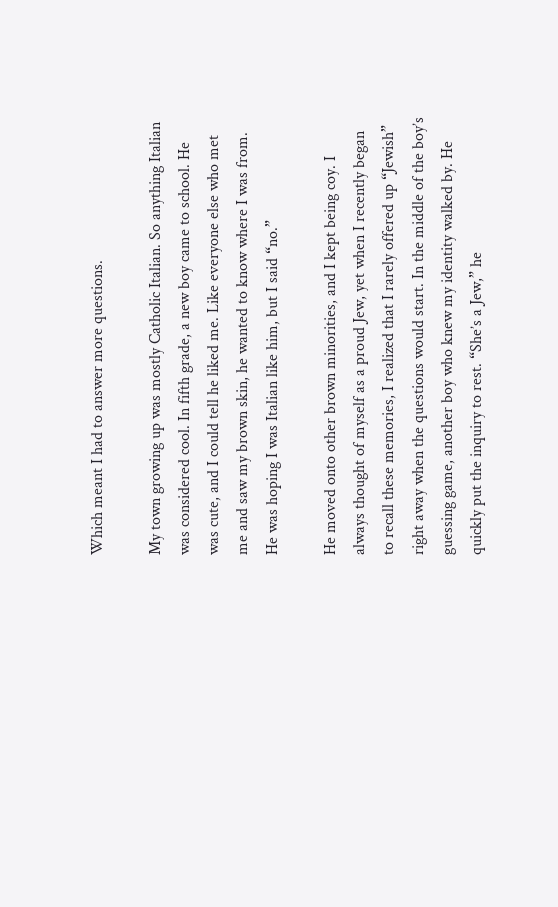Which meant I had to answer more questions.

My town growing up was mostly Catholic Italian. So anything Italian was considered cool. In fifth grade, a new boy came to school. He was cute, and I could tell he liked me. Like everyone else who met me and saw my brown skin, he wanted to know where I was from. He was hoping I was Italian like him, but I said “no.”

He moved onto other brown minorities, and I kept being coy. I always thought of myself as a proud Jew, yet when I recently began to recall these memories, I realized that I rarely offered up “Jewish” right away when the questions would start. In the middle of the boy’s guessing game, another boy who knew my identity walked by. He quickly put the inquiry to rest. “She’s a Jew,” he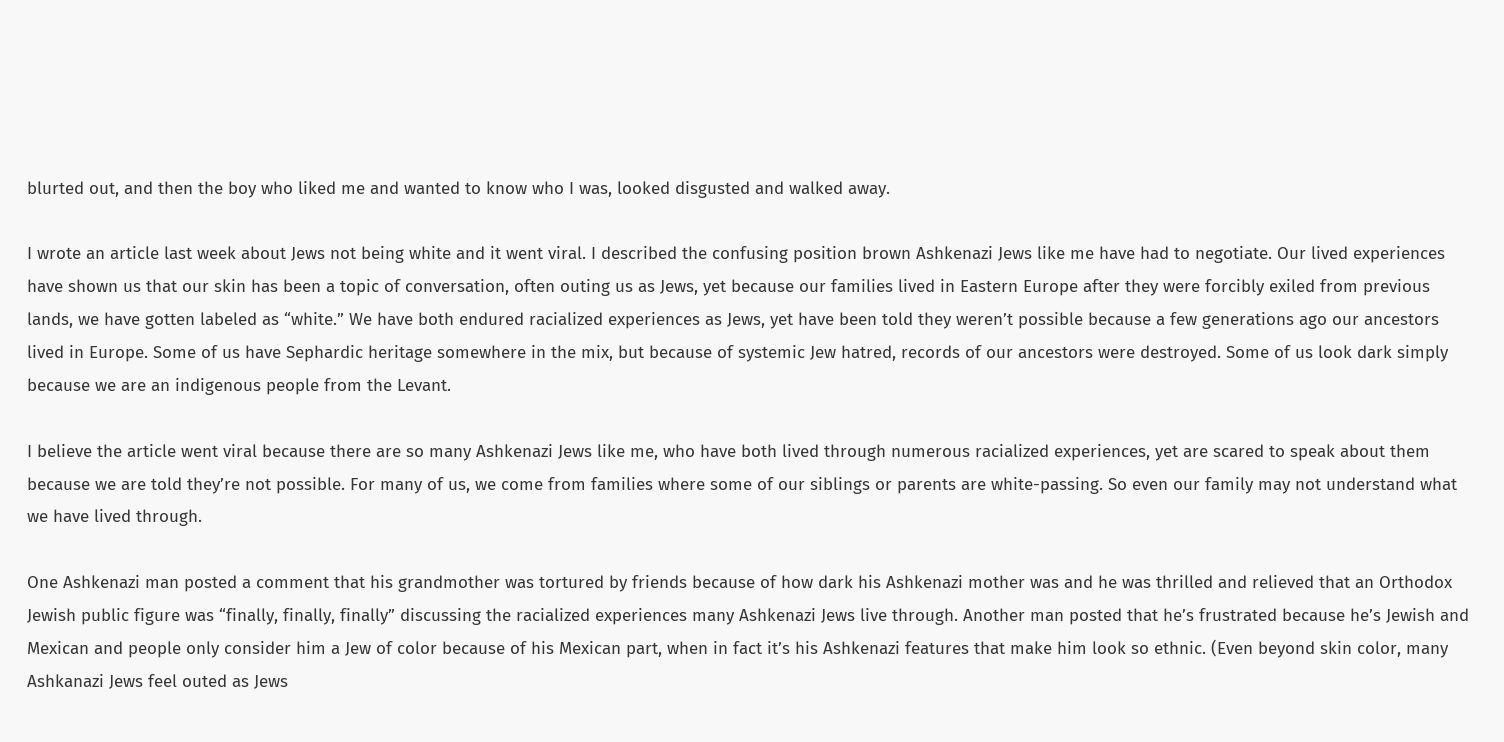blurted out, and then the boy who liked me and wanted to know who I was, looked disgusted and walked away.

I wrote an article last week about Jews not being white and it went viral. I described the confusing position brown Ashkenazi Jews like me have had to negotiate. Our lived experiences have shown us that our skin has been a topic of conversation, often outing us as Jews, yet because our families lived in Eastern Europe after they were forcibly exiled from previous lands, we have gotten labeled as “white.” We have both endured racialized experiences as Jews, yet have been told they weren’t possible because a few generations ago our ancestors lived in Europe. Some of us have Sephardic heritage somewhere in the mix, but because of systemic Jew hatred, records of our ancestors were destroyed. Some of us look dark simply because we are an indigenous people from the Levant.

I believe the article went viral because there are so many Ashkenazi Jews like me, who have both lived through numerous racialized experiences, yet are scared to speak about them because we are told they’re not possible. For many of us, we come from families where some of our siblings or parents are white-passing. So even our family may not understand what we have lived through.

One Ashkenazi man posted a comment that his grandmother was tortured by friends because of how dark his Ashkenazi mother was and he was thrilled and relieved that an Orthodox Jewish public figure was “finally, finally, finally” discussing the racialized experiences many Ashkenazi Jews live through. Another man posted that he’s frustrated because he’s Jewish and Mexican and people only consider him a Jew of color because of his Mexican part, when in fact it’s his Ashkenazi features that make him look so ethnic. (Even beyond skin color, many Ashkanazi Jews feel outed as Jews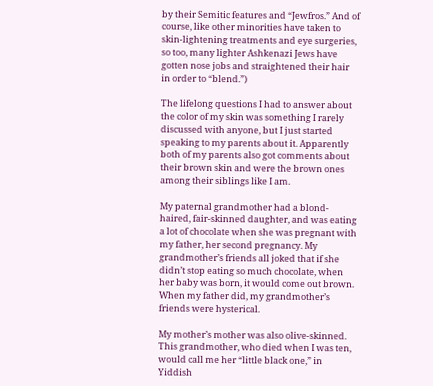by their Semitic features and “Jewfros.” And of course, like other minorities have taken to skin-lightening treatments and eye surgeries, so too, many lighter Ashkenazi Jews have gotten nose jobs and straightened their hair in order to “blend.”)

The lifelong questions I had to answer about the color of my skin was something I rarely discussed with anyone, but I just started speaking to my parents about it. Apparently both of my parents also got comments about their brown skin and were the brown ones among their siblings like I am.

My paternal grandmother had a blond-haired, fair-skinned daughter, and was eating a lot of chocolate when she was pregnant with my father, her second pregnancy. My grandmother’s friends all joked that if she didn’t stop eating so much chocolate, when her baby was born, it would come out brown. When my father did, my grandmother’s friends were hysterical.

My mother’s mother was also olive-skinned. This grandmother, who died when I was ten, would call me her “little black one,” in Yiddish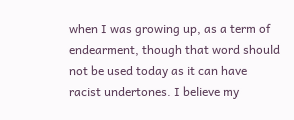when I was growing up, as a term of endearment, though that word should not be used today as it can have racist undertones. I believe my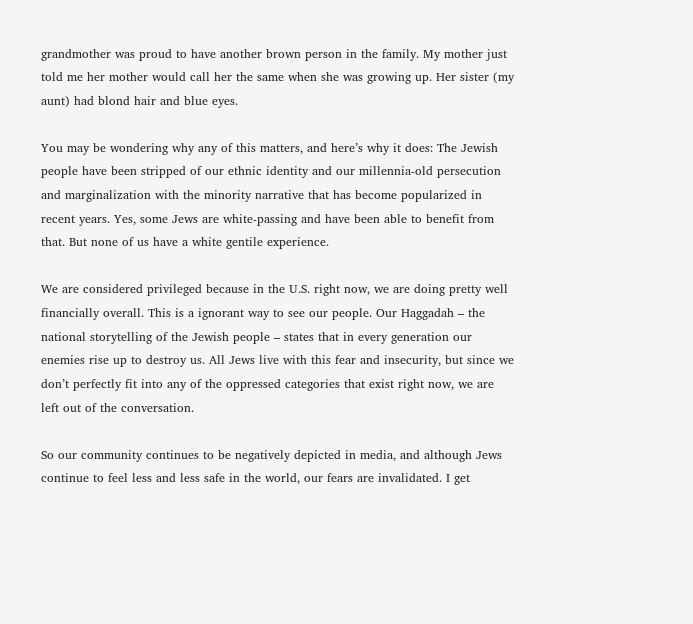grandmother was proud to have another brown person in the family. My mother just told me her mother would call her the same when she was growing up. Her sister (my aunt) had blond hair and blue eyes.

You may be wondering why any of this matters, and here’s why it does: The Jewish people have been stripped of our ethnic identity and our millennia-old persecution and marginalization with the minority narrative that has become popularized in recent years. Yes, some Jews are white-passing and have been able to benefit from that. But none of us have a white gentile experience.

We are considered privileged because in the U.S. right now, we are doing pretty well financially overall. This is a ignorant way to see our people. Our Haggadah – the national storytelling of the Jewish people – states that in every generation our enemies rise up to destroy us. All Jews live with this fear and insecurity, but since we don’t perfectly fit into any of the oppressed categories that exist right now, we are left out of the conversation.

So our community continues to be negatively depicted in media, and although Jews continue to feel less and less safe in the world, our fears are invalidated. I get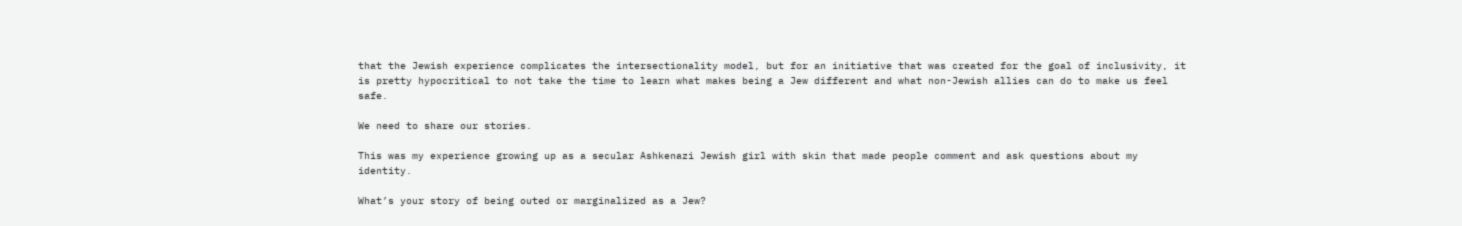that the Jewish experience complicates the intersectionality model, but for an initiative that was created for the goal of inclusivity, it is pretty hypocritical to not take the time to learn what makes being a Jew different and what non-Jewish allies can do to make us feel safe.

We need to share our stories.

This was my experience growing up as a secular Ashkenazi Jewish girl with skin that made people comment and ask questions about my identity.

What’s your story of being outed or marginalized as a Jew?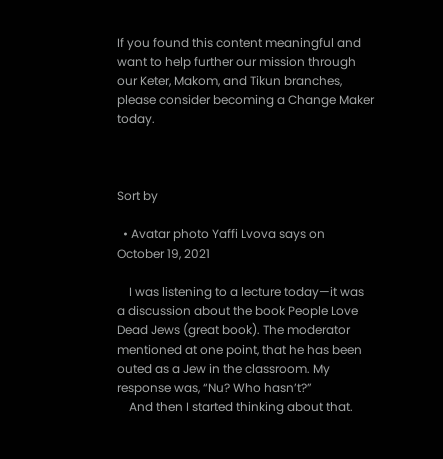If you found this content meaningful and want to help further our mission through our Keter, Makom, and Tikun branches, please consider becoming a Change Maker today.



Sort by

  • Avatar photo Yaffi Lvova says on October 19, 2021

    I was listening to a lecture today—it was a discussion about the book People Love Dead Jews (great book). The moderator mentioned at one point, that he has been outed as a Jew in the classroom. My response was, “Nu? Who hasn’t?”
    And then I started thinking about that.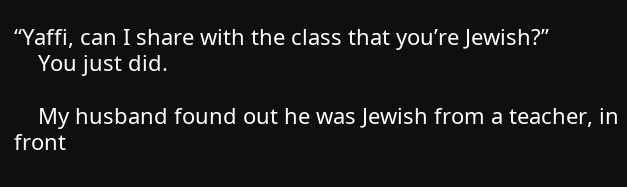“Yaffi, can I share with the class that you’re Jewish?”
    You just did.

    My husband found out he was Jewish from a teacher, in front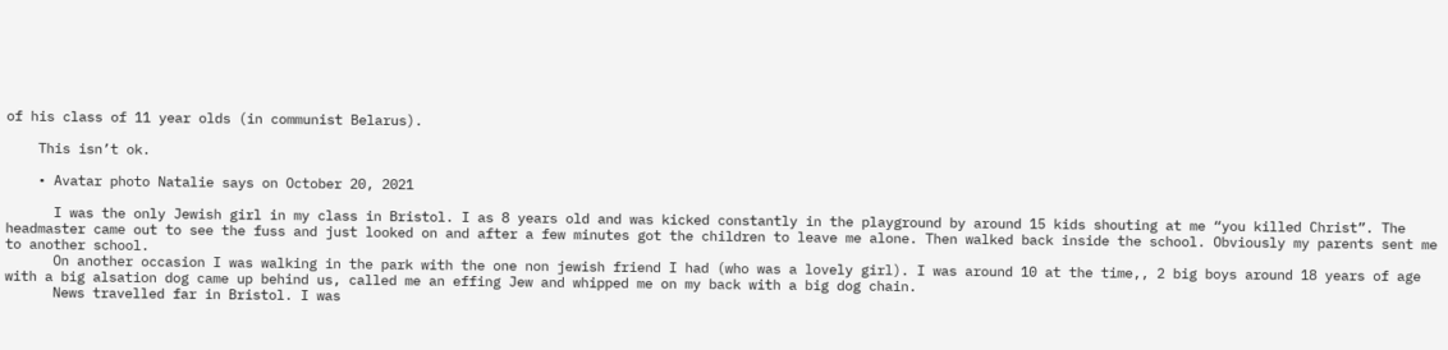of his class of 11 year olds (in communist Belarus).

    This isn’t ok.

    • Avatar photo Natalie says on October 20, 2021

      I was the only Jewish girl in my class in Bristol. I as 8 years old and was kicked constantly in the playground by around 15 kids shouting at me “you killed Christ”. The headmaster came out to see the fuss and just looked on and after a few minutes got the children to leave me alone. Then walked back inside the school. Obviously my parents sent me to another school.
      On another occasion I was walking in the park with the one non jewish friend I had (who was a lovely girl). I was around 10 at the time,, 2 big boys around 18 years of age with a big alsation dog came up behind us, called me an effing Jew and whipped me on my back with a big dog chain.
      News travelled far in Bristol. I was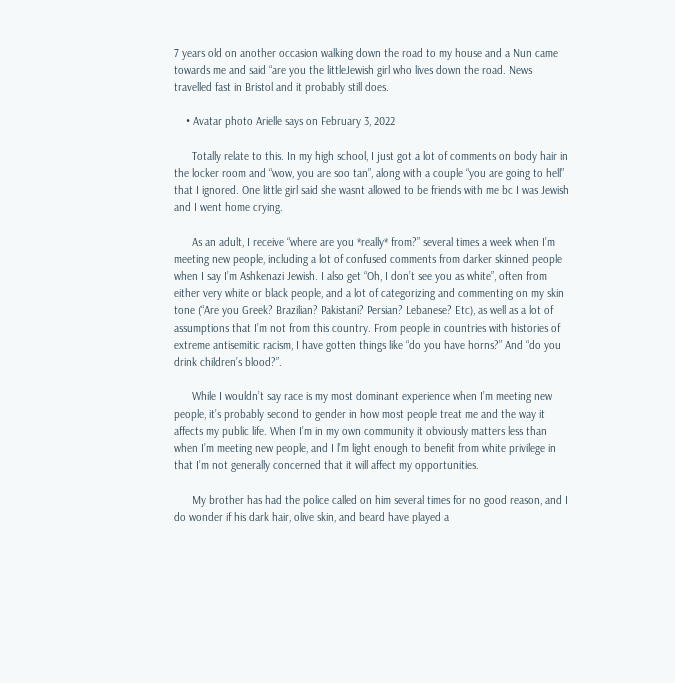7 years old on another occasion walking down the road to my house and a Nun came towards me and said “are you the littleJewish girl who lives down the road. News travelled fast in Bristol and it probably still does.

    • Avatar photo Arielle says on February 3, 2022

      Totally relate to this. In my high school, I just got a lot of comments on body hair in the locker room and “wow, you are soo tan”, along with a couple “you are going to hell” that I ignored. One little girl said she wasnt allowed to be friends with me bc I was Jewish and I went home crying.

      As an adult, I receive “where are you *really* from?” several times a week when I’m meeting new people, including a lot of confused comments from darker skinned people when I say I’m Ashkenazi Jewish. I also get “Oh, I don’t see you as white”, often from either very white or black people, and a lot of categorizing and commenting on my skin tone (“Are you Greek? Brazilian? Pakistani? Persian? Lebanese? Etc), as well as a lot of assumptions that I’m not from this country. From people in countries with histories of extreme antisemitic racism, I have gotten things like “do you have horns?” And “do you drink children’s blood?”.

      While I wouldn’t say race is my most dominant experience when I’m meeting new people, it’s probably second to gender in how most people treat me and the way it affects my public life. When I’m in my own community it obviously matters less than when I’m meeting new people, and I l’m light enough to benefit from white privilege in that I’m not generally concerned that it will affect my opportunities.

      My brother has had the police called on him several times for no good reason, and I do wonder if his dark hair, olive skin, and beard have played a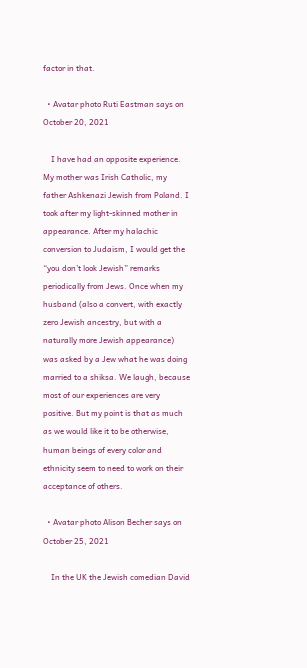factor in that.

  • Avatar photo Ruti Eastman says on October 20, 2021

    I have had an opposite experience. My mother was Irish Catholic, my father Ashkenazi Jewish from Poland. I took after my light-skinned mother in appearance. After my halachic conversion to Judaism, I would get the “you don’t look Jewish” remarks periodically from Jews. Once when my husband (also a convert, with exactly zero Jewish ancestry, but with a naturally more Jewish appearance) was asked by a Jew what he was doing married to a shiksa. We laugh, because most of our experiences are very positive. But my point is that as much as we would like it to be otherwise, human beings of every color and ethnicity seem to need to work on their acceptance of others.

  • Avatar photo Alison Becher says on October 25, 2021

    In the UK the Jewish comedian David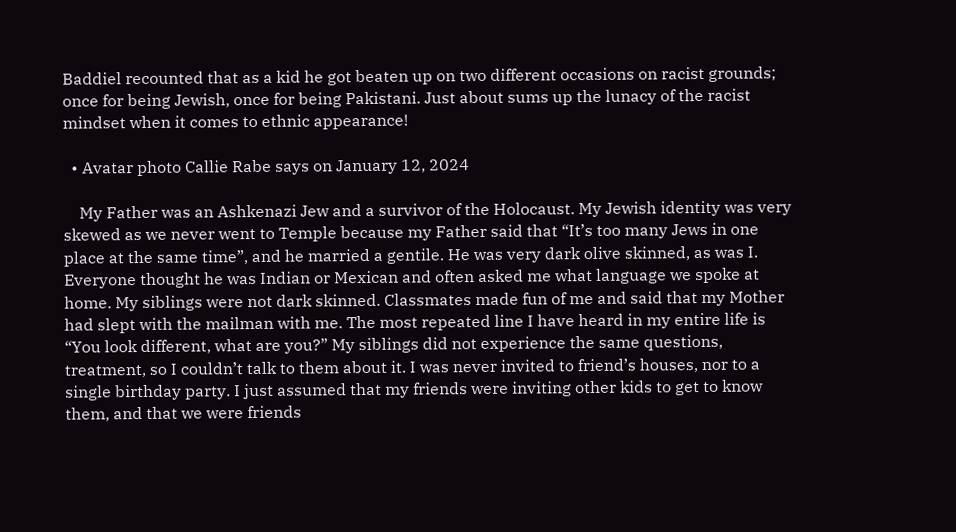Baddiel recounted that as a kid he got beaten up on two different occasions on racist grounds; once for being Jewish, once for being Pakistani. Just about sums up the lunacy of the racist mindset when it comes to ethnic appearance!

  • Avatar photo Callie Rabe says on January 12, 2024

    My Father was an Ashkenazi Jew and a survivor of the Holocaust. My Jewish identity was very skewed as we never went to Temple because my Father said that “It’s too many Jews in one place at the same time”, and he married a gentile. He was very dark olive skinned, as was I. Everyone thought he was Indian or Mexican and often asked me what language we spoke at home. My siblings were not dark skinned. Classmates made fun of me and said that my Mother had slept with the mailman with me. The most repeated line I have heard in my entire life is “You look different, what are you?” My siblings did not experience the same questions, treatment, so I couldn’t talk to them about it. I was never invited to friend’s houses, nor to a single birthday party. I just assumed that my friends were inviting other kids to get to know them, and that we were friends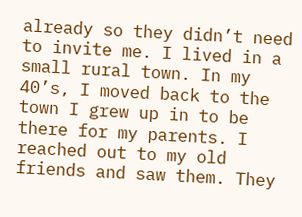already so they didn’t need to invite me. I lived in a small rural town. In my 40’s, I moved back to the town I grew up in to be there for my parents. I reached out to my old friends and saw them. They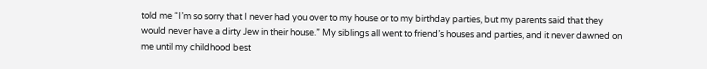told me “I’m so sorry that I never had you over to my house or to my birthday parties, but my parents said that they would never have a dirty Jew in their house.” My siblings all went to friend’s houses and parties, and it never dawned on me until my childhood best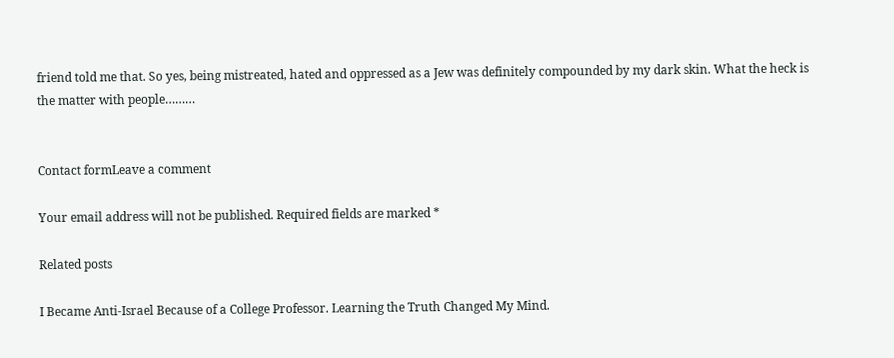friend told me that. So yes, being mistreated, hated and oppressed as a Jew was definitely compounded by my dark skin. What the heck is the matter with people………


Contact formLeave a comment

Your email address will not be published. Required fields are marked *

Related posts

I Became Anti-Israel Because of a College Professor. Learning the Truth Changed My Mind.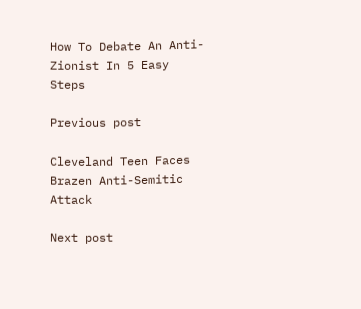How To Debate An Anti-Zionist In 5 Easy Steps

Previous post

Cleveland Teen Faces Brazen Anti-Semitic Attack

Next post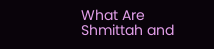What Are Shmittah and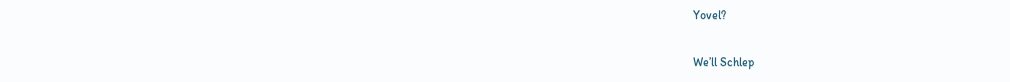Yovel?

We’ll Schlep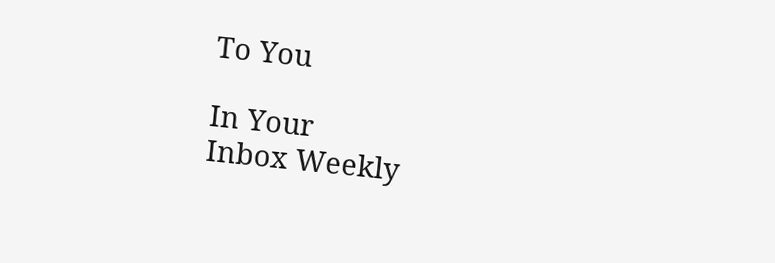To You

In Your
Inbox Weekly